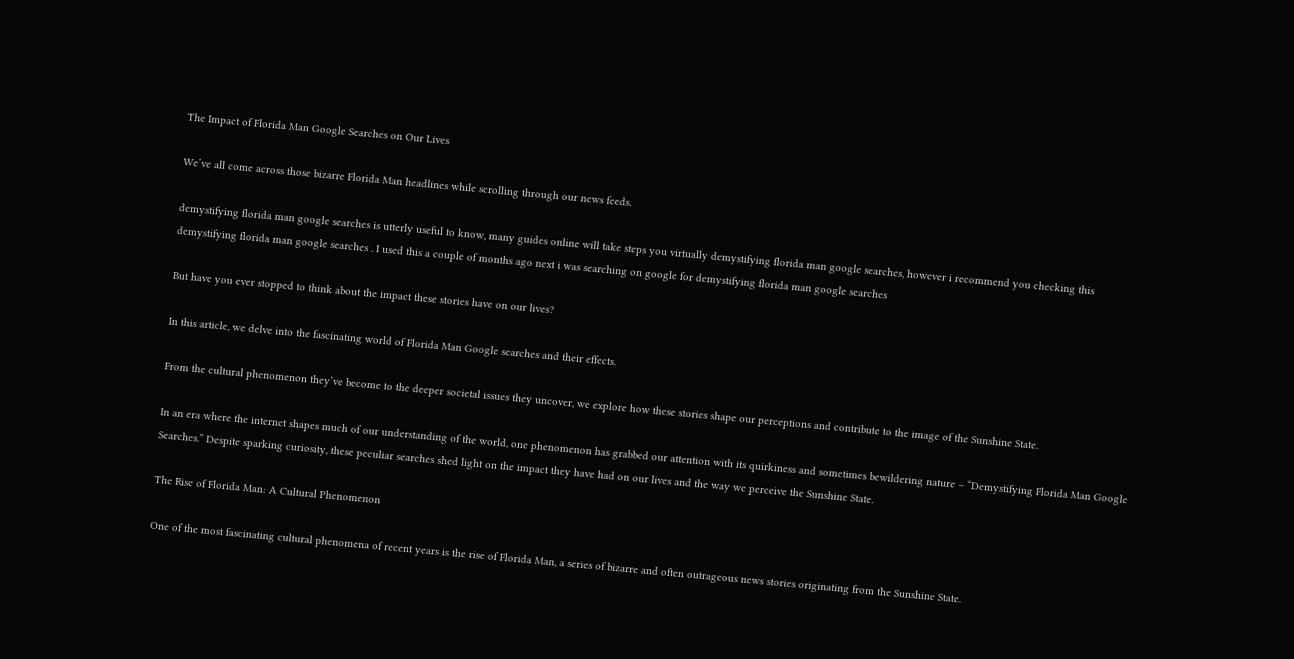The Impact of Florida Man Google Searches on Our Lives

We’ve all come across those bizarre Florida Man headlines while scrolling through our news feeds.

demystifying florida man google searches is utterly useful to know, many guides online will take steps you virtually demystifying florida man google searches, however i recommend you checking this demystifying florida man google searches . I used this a couple of months ago next i was searching on google for demystifying florida man google searches

But have you ever stopped to think about the impact these stories have on our lives?

In this article, we delve into the fascinating world of Florida Man Google searches and their effects.

From the cultural phenomenon they’ve become to the deeper societal issues they uncover, we explore how these stories shape our perceptions and contribute to the image of the Sunshine State.

In an era where the internet shapes much of our understanding of the world, one phenomenon has grabbed our attention with its quirkiness and sometimes bewildering nature – “Demystifying Florida Man Google Searches.” Despite sparking curiosity, these peculiar searches shed light on the impact they have had on our lives and the way we perceive the Sunshine State.

The Rise of Florida Man: A Cultural Phenomenon

One of the most fascinating cultural phenomena of recent years is the rise of Florida Man, a series of bizarre and often outrageous news stories originating from the Sunshine State.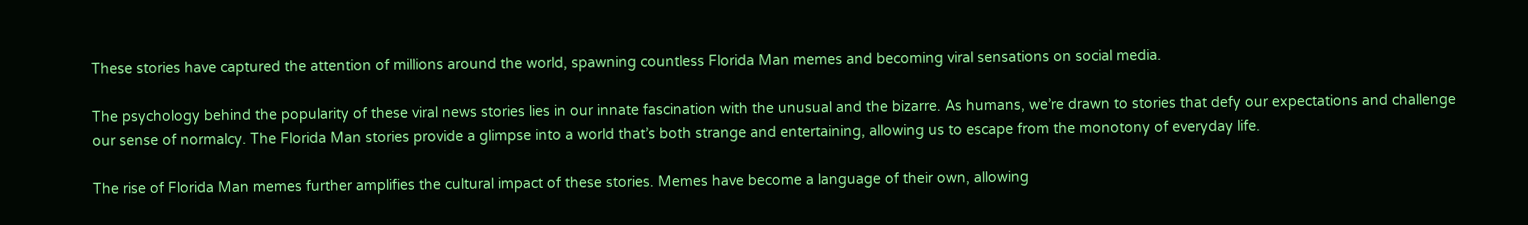These stories have captured the attention of millions around the world, spawning countless Florida Man memes and becoming viral sensations on social media.

The psychology behind the popularity of these viral news stories lies in our innate fascination with the unusual and the bizarre. As humans, we’re drawn to stories that defy our expectations and challenge our sense of normalcy. The Florida Man stories provide a glimpse into a world that’s both strange and entertaining, allowing us to escape from the monotony of everyday life.

The rise of Florida Man memes further amplifies the cultural impact of these stories. Memes have become a language of their own, allowing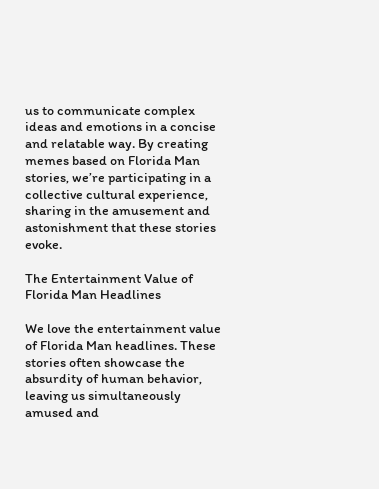us to communicate complex ideas and emotions in a concise and relatable way. By creating memes based on Florida Man stories, we’re participating in a collective cultural experience, sharing in the amusement and astonishment that these stories evoke.

The Entertainment Value of Florida Man Headlines

We love the entertainment value of Florida Man headlines. These stories often showcase the absurdity of human behavior, leaving us simultaneously amused and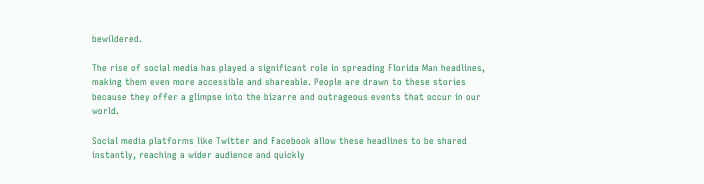bewildered.

The rise of social media has played a significant role in spreading Florida Man headlines, making them even more accessible and shareable. People are drawn to these stories because they offer a glimpse into the bizarre and outrageous events that occur in our world.

Social media platforms like Twitter and Facebook allow these headlines to be shared instantly, reaching a wider audience and quickly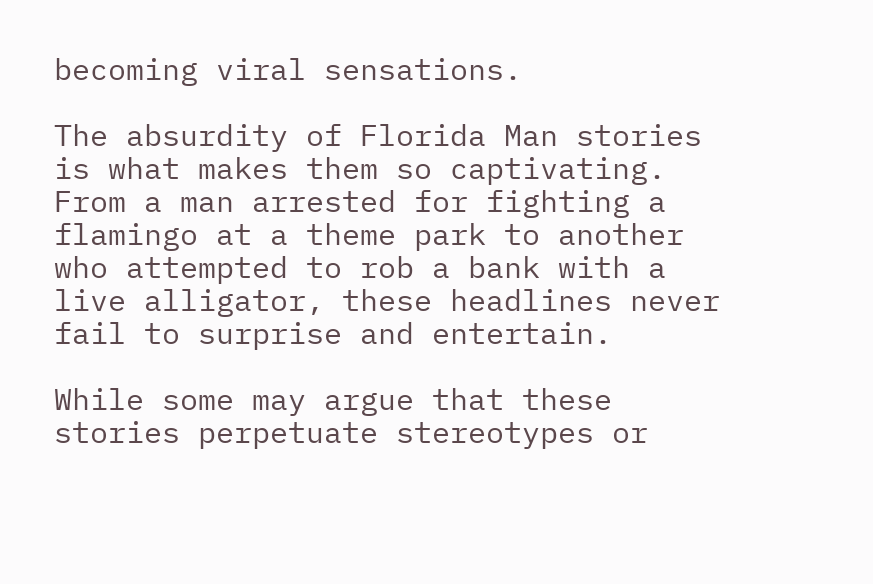becoming viral sensations.

The absurdity of Florida Man stories is what makes them so captivating. From a man arrested for fighting a flamingo at a theme park to another who attempted to rob a bank with a live alligator, these headlines never fail to surprise and entertain.

While some may argue that these stories perpetuate stereotypes or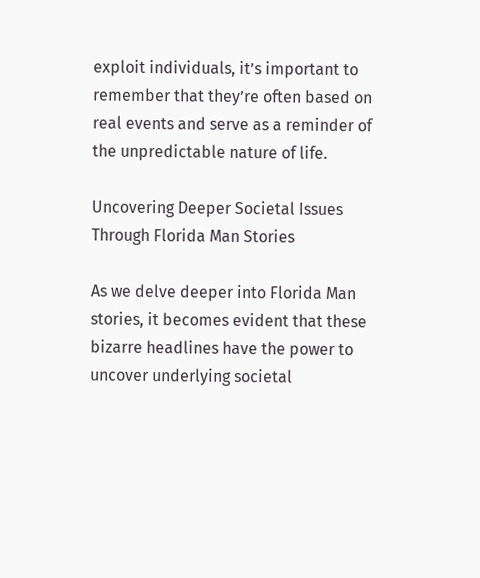exploit individuals, it’s important to remember that they’re often based on real events and serve as a reminder of the unpredictable nature of life.

Uncovering Deeper Societal Issues Through Florida Man Stories

As we delve deeper into Florida Man stories, it becomes evident that these bizarre headlines have the power to uncover underlying societal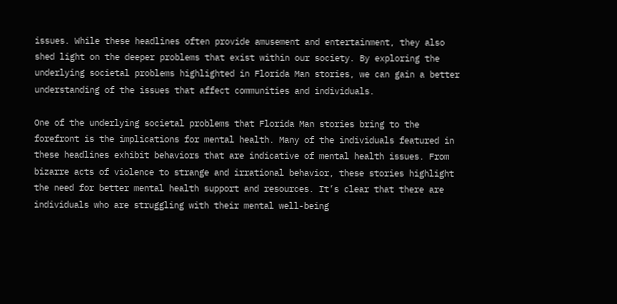issues. While these headlines often provide amusement and entertainment, they also shed light on the deeper problems that exist within our society. By exploring the underlying societal problems highlighted in Florida Man stories, we can gain a better understanding of the issues that affect communities and individuals.

One of the underlying societal problems that Florida Man stories bring to the forefront is the implications for mental health. Many of the individuals featured in these headlines exhibit behaviors that are indicative of mental health issues. From bizarre acts of violence to strange and irrational behavior, these stories highlight the need for better mental health support and resources. It’s clear that there are individuals who are struggling with their mental well-being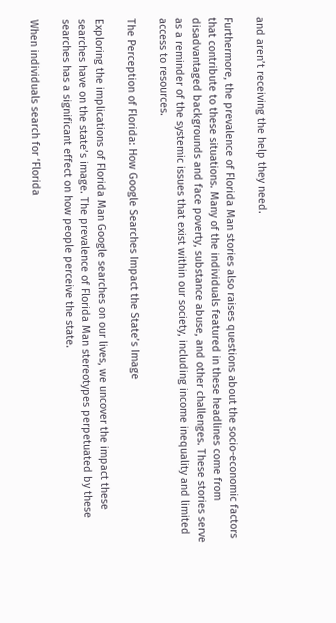and aren’t receiving the help they need.

Furthermore, the prevalence of Florida Man stories also raises questions about the socio-economic factors that contribute to these situations. Many of the individuals featured in these headlines come from disadvantaged backgrounds and face poverty, substance abuse, and other challenges. These stories serve as a reminder of the systemic issues that exist within our society, including income inequality and limited access to resources.

The Perception of Florida: How Google Searches Impact the State’s Image

Exploring the implications of Florida Man Google searches on our lives, we uncover the impact these searches have on the state’s image. The prevalence of Florida Man stereotypes perpetuated by these searches has a significant effect on how people perceive the state.

When individuals search for ‘Florida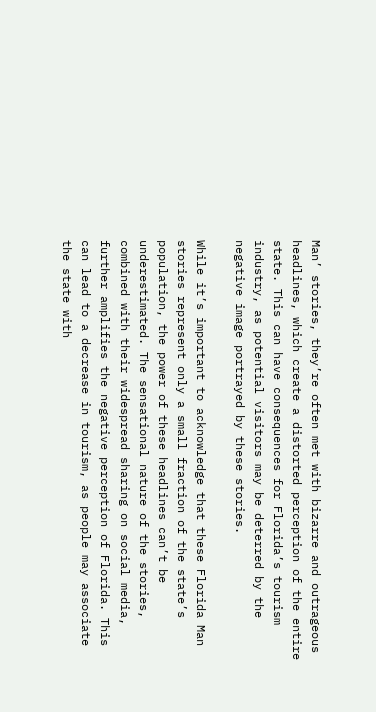Man’ stories, they’re often met with bizarre and outrageous headlines, which create a distorted perception of the entire state. This can have consequences for Florida’s tourism industry, as potential visitors may be deterred by the negative image portrayed by these stories.

While it’s important to acknowledge that these Florida Man stories represent only a small fraction of the state’s population, the power of these headlines can’t be underestimated. The sensational nature of the stories, combined with their widespread sharing on social media, further amplifies the negative perception of Florida. This can lead to a decrease in tourism, as people may associate the state with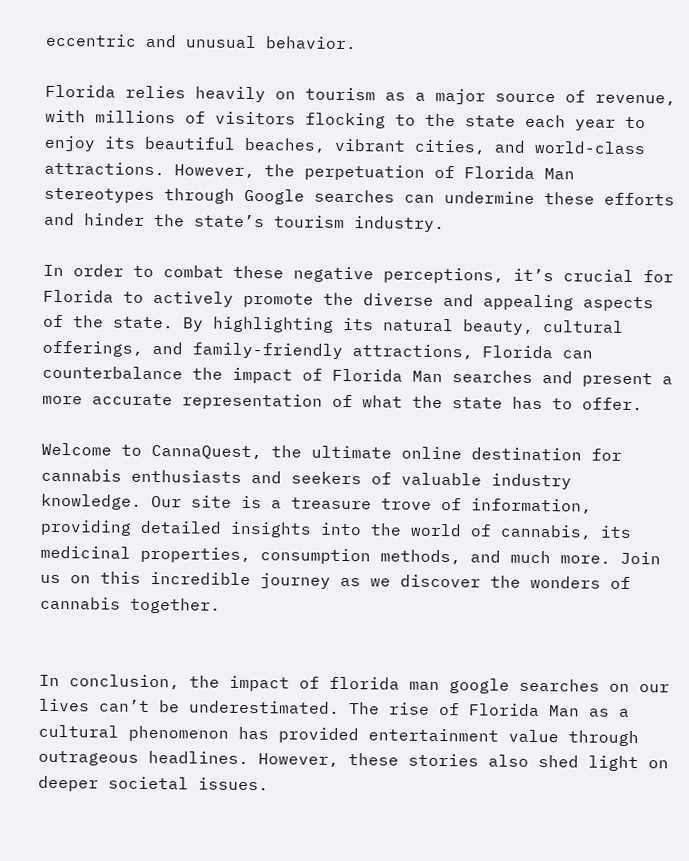eccentric and unusual behavior.

Florida relies heavily on tourism as a major source of revenue, with millions of visitors flocking to the state each year to enjoy its beautiful beaches, vibrant cities, and world-class attractions. However, the perpetuation of Florida Man stereotypes through Google searches can undermine these efforts and hinder the state’s tourism industry.

In order to combat these negative perceptions, it’s crucial for Florida to actively promote the diverse and appealing aspects of the state. By highlighting its natural beauty, cultural offerings, and family-friendly attractions, Florida can counterbalance the impact of Florida Man searches and present a more accurate representation of what the state has to offer.

Welcome to CannaQuest, the ultimate online destination for cannabis enthusiasts and seekers of valuable industry knowledge. Our site is a treasure trove of information, providing detailed insights into the world of cannabis, its medicinal properties, consumption methods, and much more. Join us on this incredible journey as we discover the wonders of cannabis together.


In conclusion, the impact of florida man google searches on our lives can’t be underestimated. The rise of Florida Man as a cultural phenomenon has provided entertainment value through outrageous headlines. However, these stories also shed light on deeper societal issues.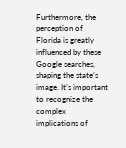Furthermore, the perception of Florida is greatly influenced by these Google searches, shaping the state’s image. It’s important to recognize the complex implications of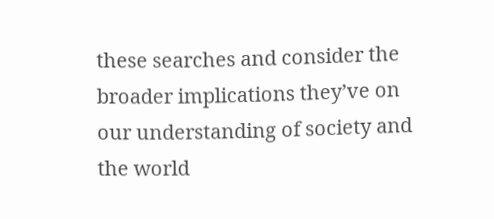these searches and consider the broader implications they’ve on our understanding of society and the world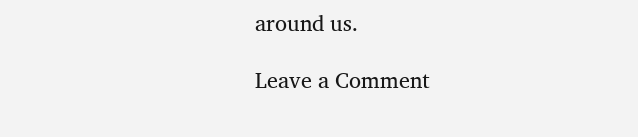around us.

Leave a Comment